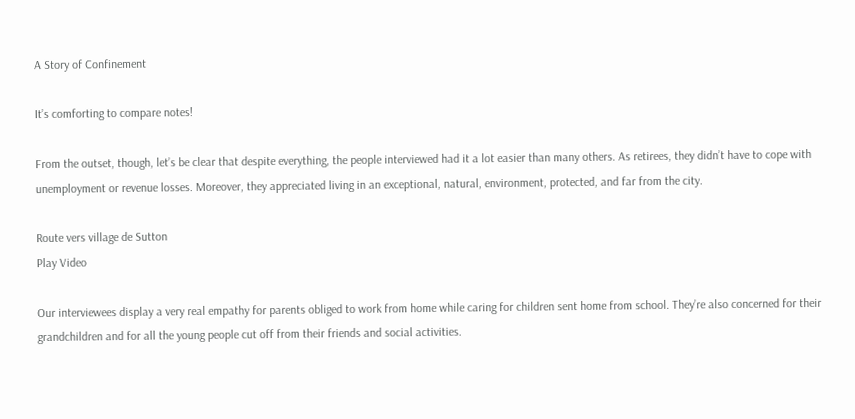A Story of Confinement

It’s comforting to compare notes!

From the outset, though, let’s be clear that despite everything, the people interviewed had it a lot easier than many others. As retirees, they didn’t have to cope with unemployment or revenue losses. Moreover, they appreciated living in an exceptional, natural, environment, protected, and far from the city.

Route vers village de Sutton
Play Video

Our interviewees display a very real empathy for parents obliged to work from home while caring for children sent home from school. They’re also concerned for their grandchildren and for all the young people cut off from their friends and social activities.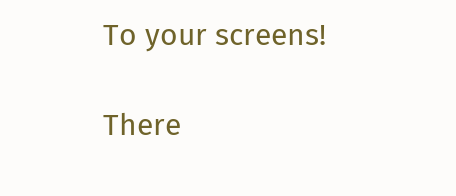To your screens!

There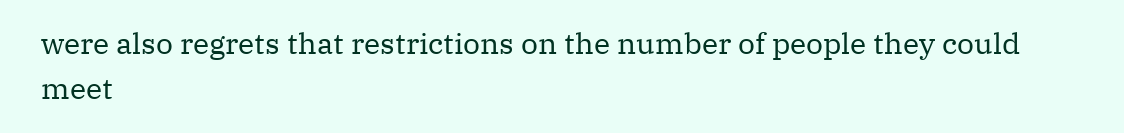were also regrets that restrictions on the number of people they could meet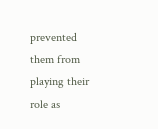prevented them from playing their role as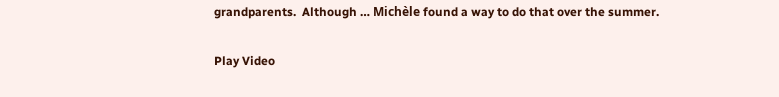grandparents.  Although … Michèle found a way to do that over the summer.

Play Video